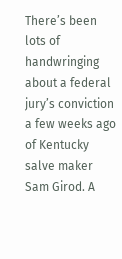There’s been lots of handwringing about a federal jury’s conviction a few weeks ago of Kentucky salve maker Sam Girod. A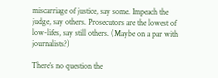miscarriage of justice, say some. Impeach the judge, say others. Prosecutors are the lowest of low-lifes, say still others. (Maybe on a par with journalists?)

There’s no question the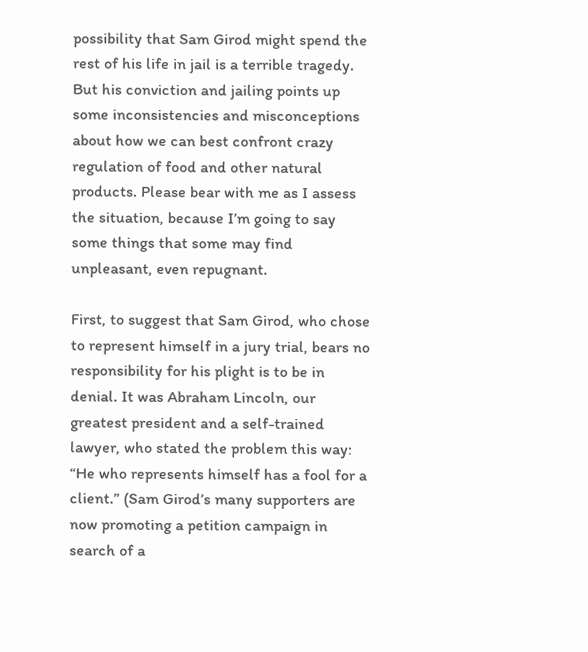possibility that Sam Girod might spend the rest of his life in jail is a terrible tragedy. But his conviction and jailing points up some inconsistencies and misconceptions about how we can best confront crazy regulation of food and other natural products. Please bear with me as I assess the situation, because I’m going to say some things that some may find unpleasant, even repugnant.

First, to suggest that Sam Girod, who chose to represent himself in a jury trial, bears no responsibility for his plight is to be in denial. It was Abraham Lincoln, our greatest president and a self-trained lawyer, who stated the problem this way: “He who represents himself has a fool for a client.” (Sam Girod’s many supporters are now promoting a petition campaign in search of a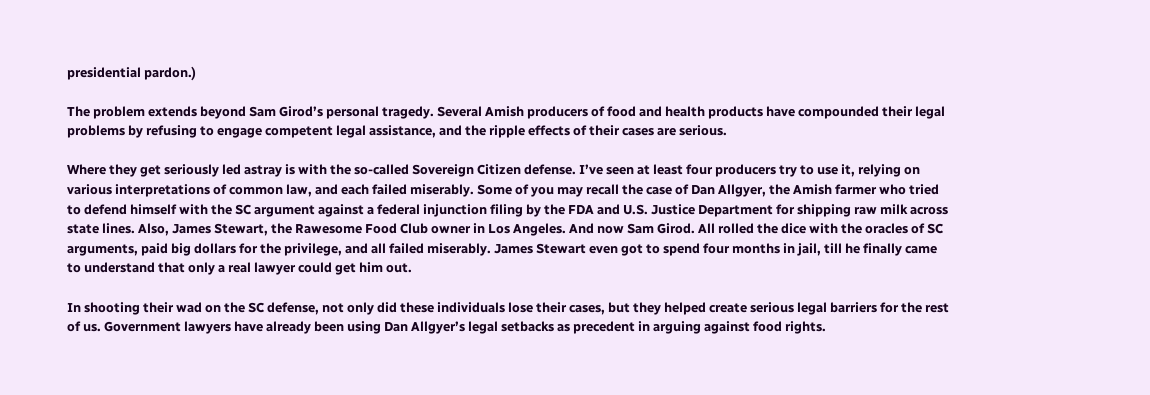presidential pardon.)

The problem extends beyond Sam Girod’s personal tragedy. Several Amish producers of food and health products have compounded their legal problems by refusing to engage competent legal assistance, and the ripple effects of their cases are serious.

Where they get seriously led astray is with the so-called Sovereign Citizen defense. I’ve seen at least four producers try to use it, relying on various interpretations of common law, and each failed miserably. Some of you may recall the case of Dan Allgyer, the Amish farmer who tried to defend himself with the SC argument against a federal injunction filing by the FDA and U.S. Justice Department for shipping raw milk across state lines. Also, James Stewart, the Rawesome Food Club owner in Los Angeles. And now Sam Girod. All rolled the dice with the oracles of SC arguments, paid big dollars for the privilege, and all failed miserably. James Stewart even got to spend four months in jail, till he finally came to understand that only a real lawyer could get him out.

In shooting their wad on the SC defense, not only did these individuals lose their cases, but they helped create serious legal barriers for the rest of us. Government lawyers have already been using Dan Allgyer’s legal setbacks as precedent in arguing against food rights.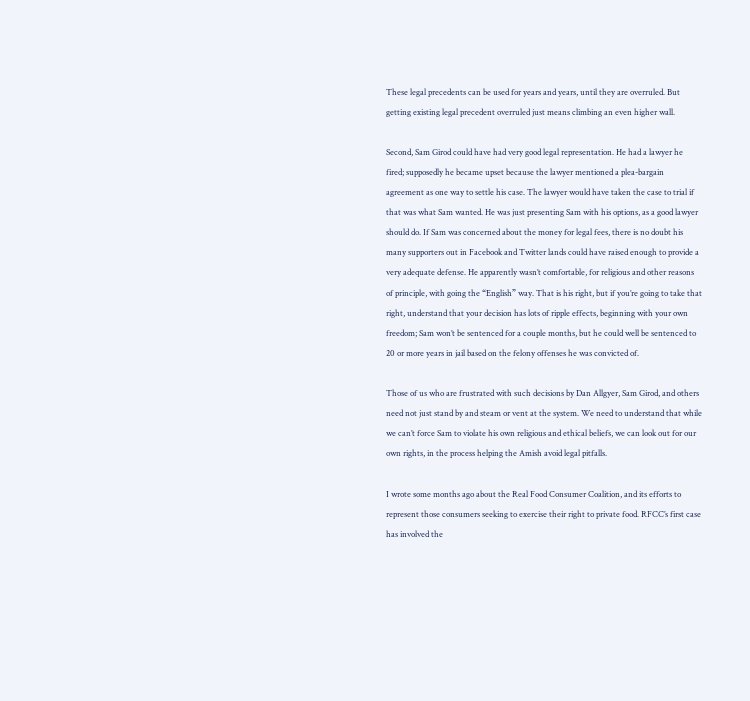These legal precedents can be used for years and years, until they are overruled. But getting existing legal precedent overruled just means climbing an even higher wall.

Second, Sam Girod could have had very good legal representation. He had a lawyer he fired; supposedly he became upset because the lawyer mentioned a plea-bargain agreement as one way to settle his case. The lawyer would have taken the case to trial if that was what Sam wanted. He was just presenting Sam with his options, as a good lawyer should do. If Sam was concerned about the money for legal fees, there is no doubt his many supporters out in Facebook and Twitter lands could have raised enough to provide a very adequate defense. He apparently wasn’t comfortable, for religious and other reasons of principle, with going the “English” way. That is his right, but if you’re going to take that right, understand that your decision has lots of ripple effects, beginning with your own freedom; Sam won’t be sentenced for a couple months, but he could well be sentenced to 20 or more years in jail based on the felony offenses he was convicted of.

Those of us who are frustrated with such decisions by Dan Allgyer, Sam Girod, and others need not just stand by and steam or vent at the system. We need to understand that while we can’t force Sam to violate his own religious and ethical beliefs, we can look out for our own rights, in the process helping the Amish avoid legal pitfalls.

I wrote some months ago about the Real Food Consumer Coalition, and its efforts to represent those consumers seeking to exercise their right to private food. RFCC’s first case has involved the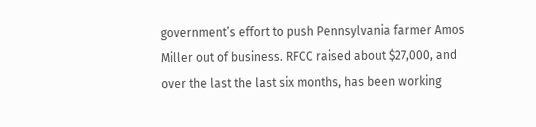government’s effort to push Pennsylvania farmer Amos Miller out of business. RFCC raised about $27,000, and over the last the last six months, has been working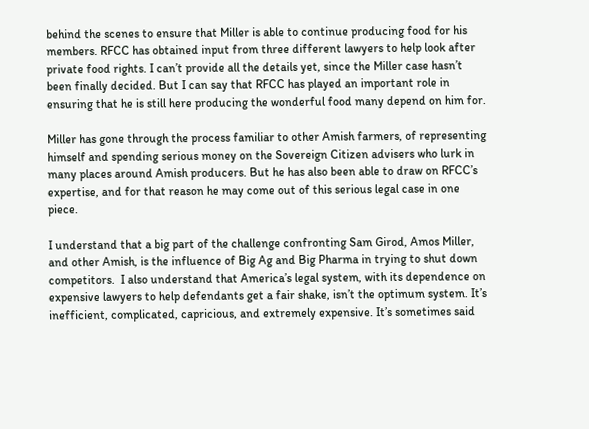behind the scenes to ensure that Miller is able to continue producing food for his members. RFCC has obtained input from three different lawyers to help look after private food rights. I can’t provide all the details yet, since the Miller case hasn’t been finally decided. But I can say that RFCC has played an important role in ensuring that he is still here producing the wonderful food many depend on him for.

Miller has gone through the process familiar to other Amish farmers, of representing himself and spending serious money on the Sovereign Citizen advisers who lurk in many places around Amish producers. But he has also been able to draw on RFCC’s expertise, and for that reason he may come out of this serious legal case in one piece.

I understand that a big part of the challenge confronting Sam Girod, Amos Miller, and other Amish, is the influence of Big Ag and Big Pharma in trying to shut down competitors.  I also understand that America’s legal system, with its dependence on expensive lawyers to help defendants get a fair shake, isn’t the optimum system. It’s inefficient, complicated, capricious, and extremely expensive. It’s sometimes said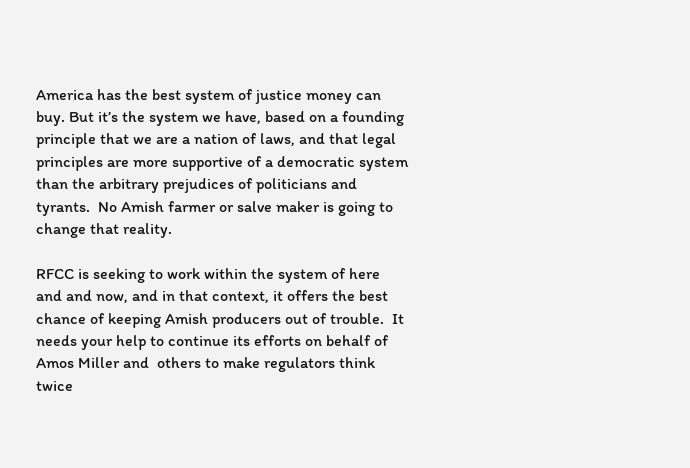America has the best system of justice money can buy. But it’s the system we have, based on a founding principle that we are a nation of laws, and that legal principles are more supportive of a democratic system than the arbitrary prejudices of politicians and tyrants.  No Amish farmer or salve maker is going to change that reality.

RFCC is seeking to work within the system of here and and now, and in that context, it offers the best chance of keeping Amish producers out of trouble.  It needs your help to continue its efforts on behalf of Amos Miller and  others to make regulators think twice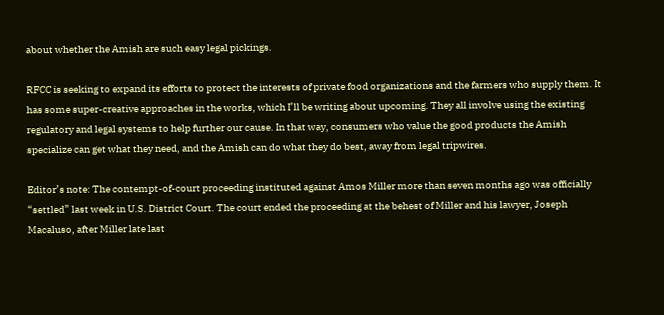about whether the Amish are such easy legal pickings.

RFCC is seeking to expand its efforts to protect the interests of private food organizations and the farmers who supply them. It has some super-creative approaches in the works, which I’ll be writing about upcoming. They all involve using the existing regulatory and legal systems to help further our cause. In that way, consumers who value the good products the Amish specialize can get what they need, and the Amish can do what they do best, away from legal tripwires.

Editor’s note: The contempt-of-court proceeding instituted against Amos Miller more than seven months ago was officially “settled” last week in U.S. District Court. The court ended the proceeding at the behest of Miller and his lawyer, Joseph Macaluso, after Miller late last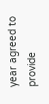year agreed to provide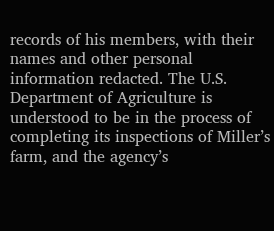records of his members, with their names and other personal information redacted. The U.S. Department of Agriculture is understood to be in the process of completing its inspections of Miller’s farm, and the agency’s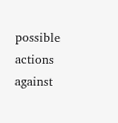possible actions against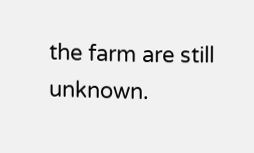the farm are still unknown.